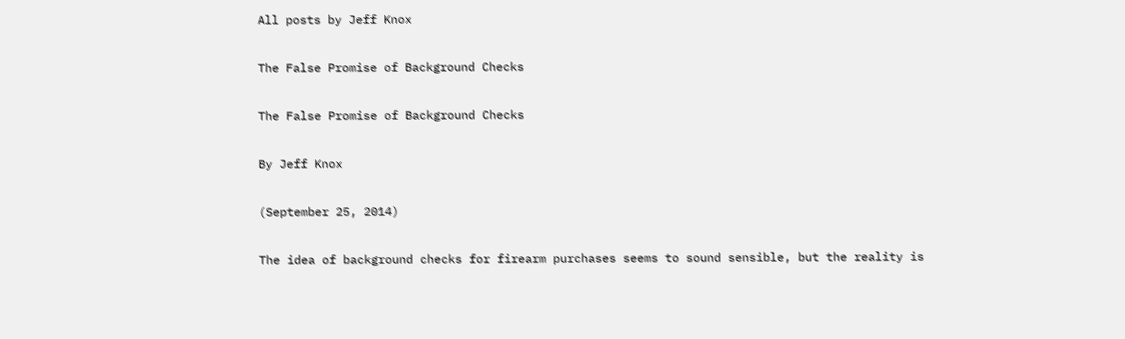All posts by Jeff Knox

The False Promise of Background Checks

The False Promise of Background Checks

By Jeff Knox

(September 25, 2014)

The idea of background checks for firearm purchases seems to sound sensible, but the reality is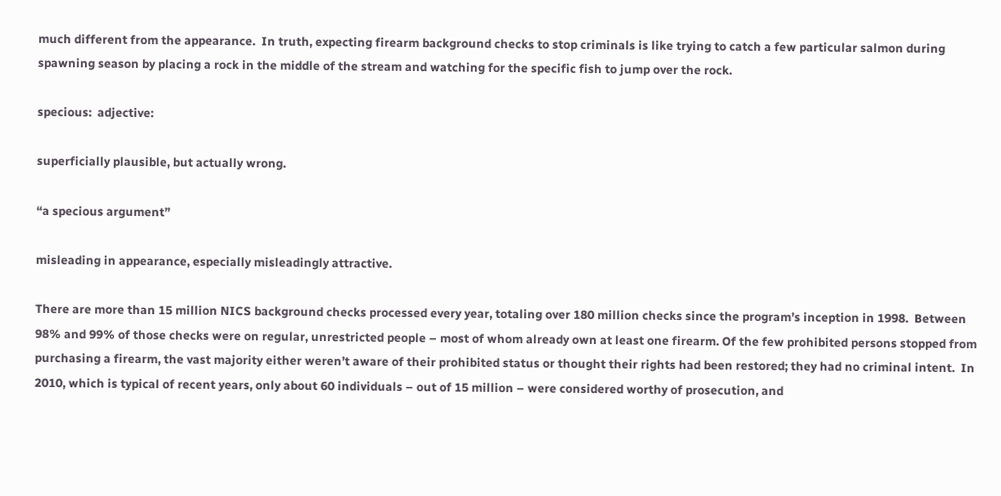much different from the appearance.  In truth, expecting firearm background checks to stop criminals is like trying to catch a few particular salmon during spawning season by placing a rock in the middle of the stream and watching for the specific fish to jump over the rock.

specious:  adjective:

superficially plausible, but actually wrong.

“a specious argument”

misleading in appearance, especially misleadingly attractive.

There are more than 15 million NICS background checks processed every year, totaling over 180 million checks since the program’s inception in 1998.  Between 98% and 99% of those checks were on regular, unrestricted people – most of whom already own at least one firearm. Of the few prohibited persons stopped from purchasing a firearm, the vast majority either weren’t aware of their prohibited status or thought their rights had been restored; they had no criminal intent.  In 2010, which is typical of recent years, only about 60 individuals – out of 15 million – were considered worthy of prosecution, and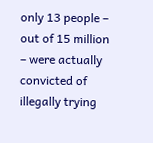only 13 people – out of 15 million – were actually convicted of illegally trying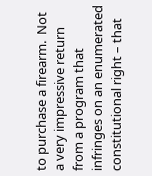to purchase a firearm.  Not a very impressive return from a program that infringes on an enumerated constitutional right – that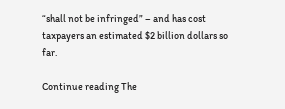“shall not be infringed” – and has cost taxpayers an estimated $2 billion dollars so far.

Continue reading The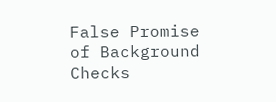False Promise of Background Checks